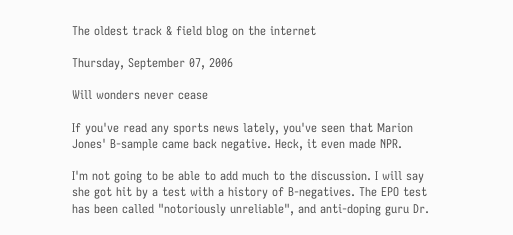The oldest track & field blog on the internet

Thursday, September 07, 2006

Will wonders never cease

If you've read any sports news lately, you've seen that Marion Jones' B-sample came back negative. Heck, it even made NPR.

I'm not going to be able to add much to the discussion. I will say she got hit by a test with a history of B-negatives. The EPO test has been called "notoriously unreliable", and anti-doping guru Dr.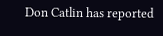Don Catlin has reported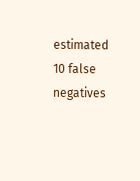estimated 10 false negatives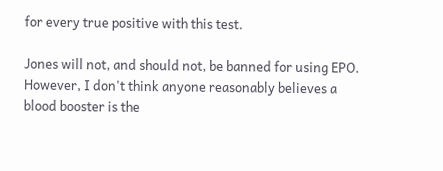for every true positive with this test.

Jones will not, and should not, be banned for using EPO. However, I don't think anyone reasonably believes a blood booster is the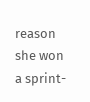reason she won a sprint-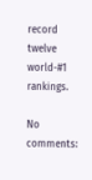record twelve world-#1 rankings.

No comments: